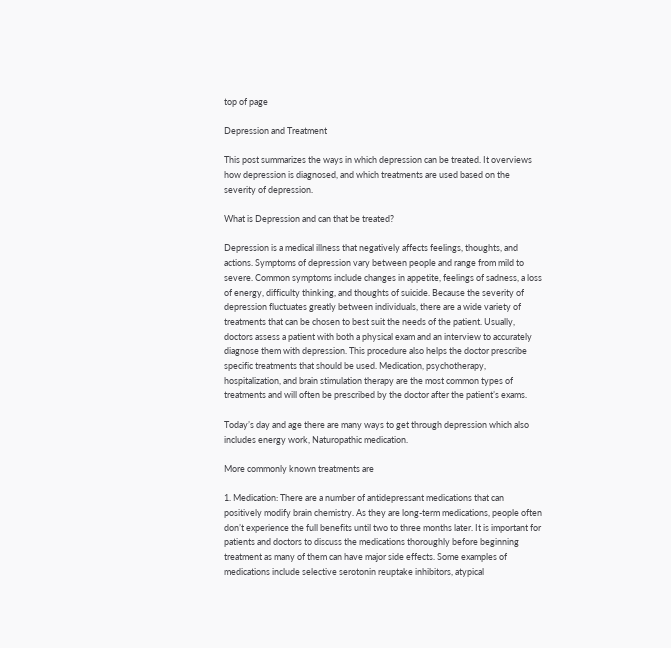top of page

Depression and Treatment

This post summarizes the ways in which depression can be treated. It overviews how depression is diagnosed, and which treatments are used based on the severity of depression.

What is Depression and can that be treated?

Depression is a medical illness that negatively affects feelings, thoughts, and actions. Symptoms of depression vary between people and range from mild to severe. Common symptoms include changes in appetite, feelings of sadness, a loss of energy, difficulty thinking, and thoughts of suicide. Because the severity of depression fluctuates greatly between individuals, there are a wide variety of treatments that can be chosen to best suit the needs of the patient. Usually, doctors assess a patient with both a physical exam and an interview to accurately diagnose them with depression. This procedure also helps the doctor prescribe specific treatments that should be used. Medication, psychotherapy, hospitalization, and brain stimulation therapy are the most common types of treatments and will often be prescribed by the doctor after the patient’s exams.

Today’s day and age there are many ways to get through depression which also includes energy work, Naturopathic medication.

More commonly known treatments are

1. Medication: There are a number of antidepressant medications that can positively modify brain chemistry. As they are long-term medications, people often don’t experience the full benefits until two to three months later. It is important for patients and doctors to discuss the medications thoroughly before beginning treatment as many of them can have major side effects. Some examples of medications include selective serotonin reuptake inhibitors, atypical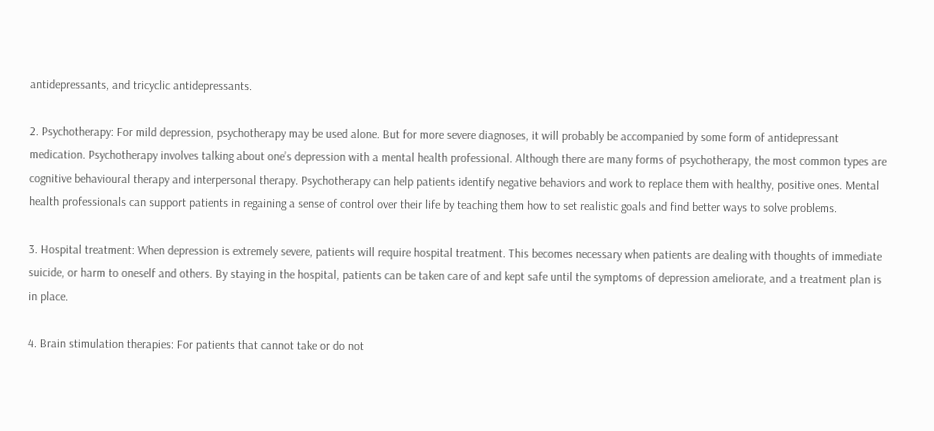antidepressants, and tricyclic antidepressants.

2. Psychotherapy: For mild depression, psychotherapy may be used alone. But for more severe diagnoses, it will probably be accompanied by some form of antidepressant medication. Psychotherapy involves talking about one’s depression with a mental health professional. Although there are many forms of psychotherapy, the most common types are cognitive behavioural therapy and interpersonal therapy. Psychotherapy can help patients identify negative behaviors and work to replace them with healthy, positive ones. Mental health professionals can support patients in regaining a sense of control over their life by teaching them how to set realistic goals and find better ways to solve problems.

3. Hospital treatment: When depression is extremely severe, patients will require hospital treatment. This becomes necessary when patients are dealing with thoughts of immediate suicide, or harm to oneself and others. By staying in the hospital, patients can be taken care of and kept safe until the symptoms of depression ameliorate, and a treatment plan is in place.

4. Brain stimulation therapies: For patients that cannot take or do not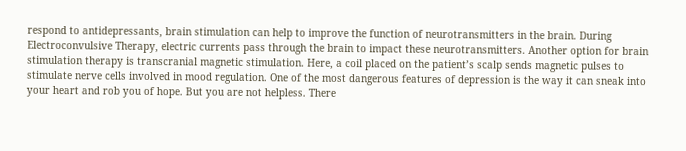respond to antidepressants, brain stimulation can help to improve the function of neurotransmitters in the brain. During Electroconvulsive Therapy, electric currents pass through the brain to impact these neurotransmitters. Another option for brain stimulation therapy is transcranial magnetic stimulation. Here, a coil placed on the patient’s scalp sends magnetic pulses to stimulate nerve cells involved in mood regulation. One of the most dangerous features of depression is the way it can sneak into your heart and rob you of hope. But you are not helpless. There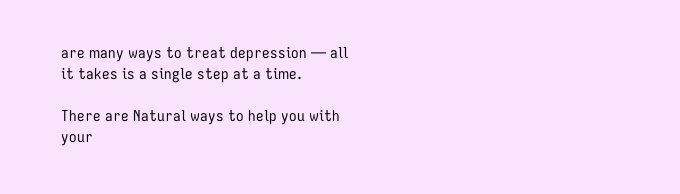are many ways to treat depression — all it takes is a single step at a time.

There are Natural ways to help you with your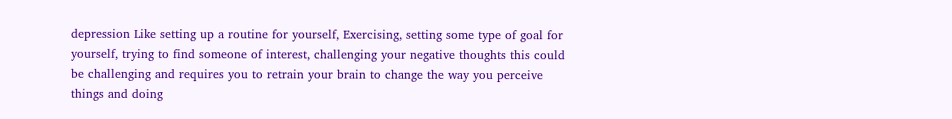depression Like setting up a routine for yourself, Exercising, setting some type of goal for yourself, trying to find someone of interest, challenging your negative thoughts this could be challenging and requires you to retrain your brain to change the way you perceive things and doing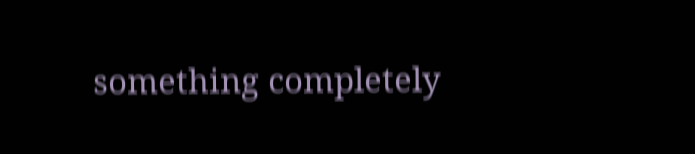something completely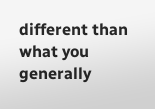different than what you generally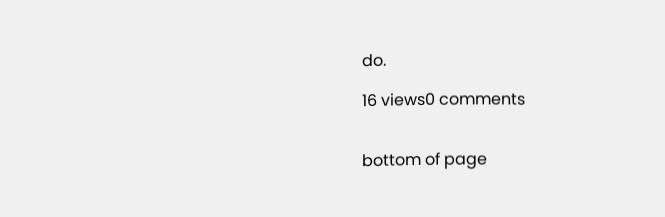do.

16 views0 comments


bottom of page